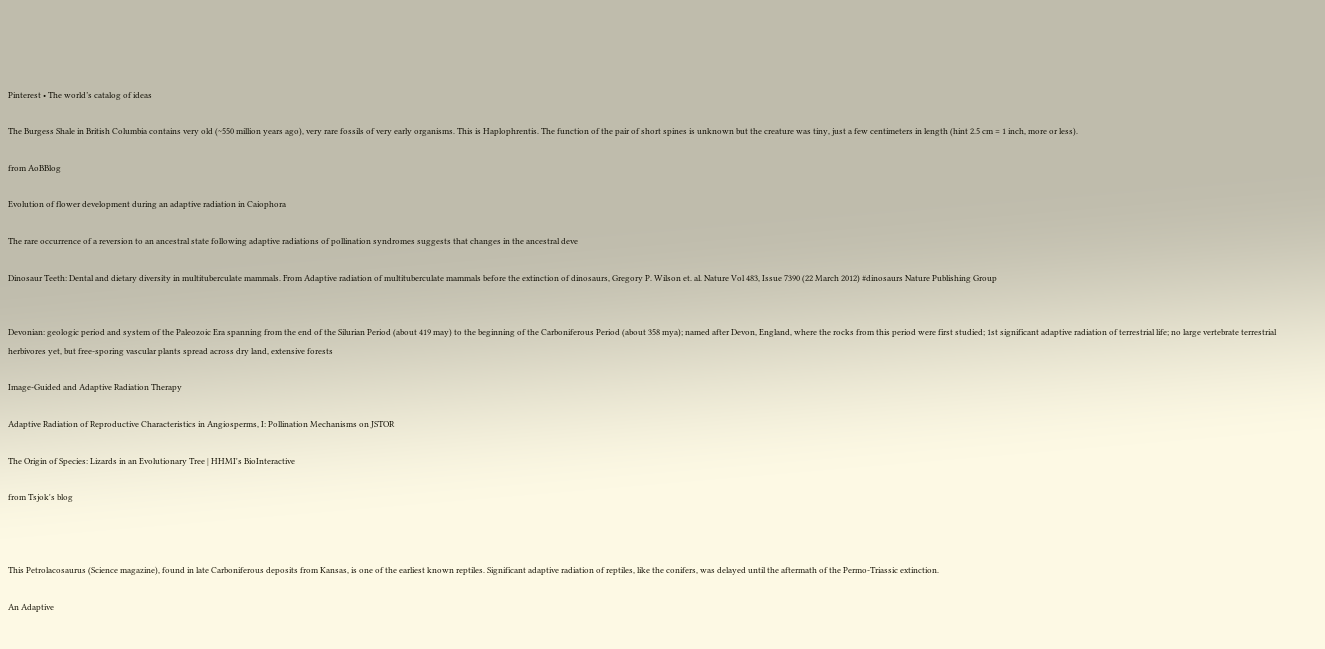Pinterest • The world’s catalog of ideas

The Burgess Shale in British Columbia contains very old (~550 million years ago), very rare fossils of very early organisms. This is Haplophrentis. The function of the pair of short spines is unknown but the creature was tiny, just a few centimeters in length (hint 2.5 cm = 1 inch, more or less).

from AoBBlog

Evolution of flower development during an adaptive radiation in Caiophora

The rare occurrence of a reversion to an ancestral state following adaptive radiations of pollination syndromes suggests that changes in the ancestral deve

Dinosaur Teeth: Dental and dietary diversity in multituberculate mammals. From Adaptive radiation of multituberculate mammals before the extinction of dinosaurs, Gregory P. Wilson et. al. Nature Vol 483, Issue 7390 (22 March 2012) #dinosaurs Nature Publishing Group


Devonian: geologic period and system of the Paleozoic Era spanning from the end of the Silurian Period (about 419 may) to the beginning of the Carboniferous Period (about 358 mya); named after Devon, England, where the rocks from this period were first studied; 1st significant adaptive radiation of terrestrial life; no large vertebrate terrestrial herbivores yet, but free-sporing vascular plants spread across dry land, extensive forests

Image-Guided and Adaptive Radiation Therapy

Adaptive Radiation of Reproductive Characteristics in Angiosperms, I: Pollination Mechanisms on JSTOR

The Origin of Species: Lizards in an Evolutionary Tree | HHMI's BioInteractive

from Tsjok's blog



This Petrolacosaurus (Science magazine), found in late Carboniferous deposits from Kansas, is one of the earliest known reptiles. Significant adaptive radiation of reptiles, like the conifers, was delayed until the aftermath of the Permo-Triassic extinction.

An Adaptive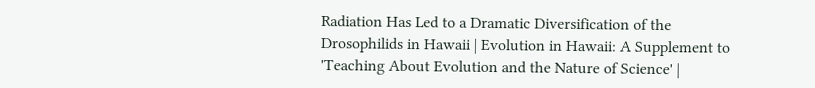Radiation Has Led to a Dramatic Diversification of the Drosophilids in Hawaii | Evolution in Hawaii: A Supplement to 'Teaching About Evolution and the Nature of Science' |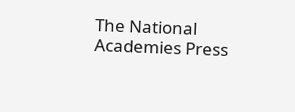The National Academies Press